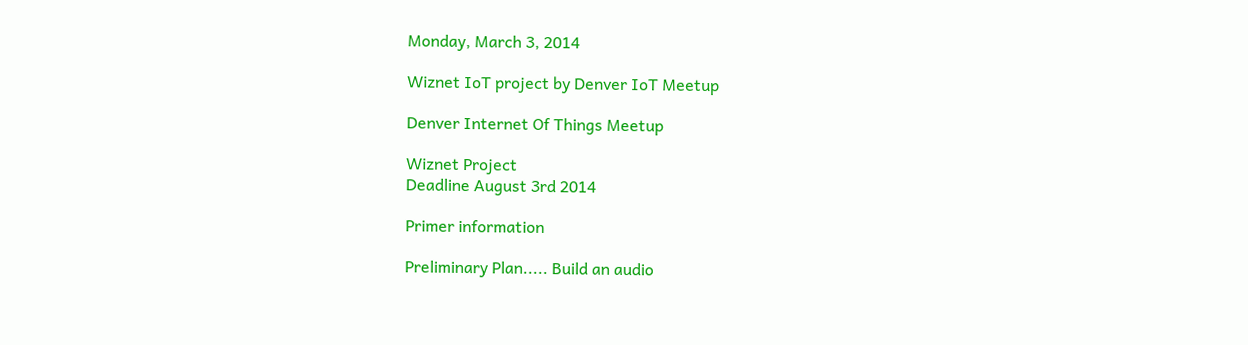Monday, March 3, 2014

Wiznet IoT project by Denver IoT Meetup

Denver Internet Of Things Meetup

Wiznet Project
Deadline August 3rd 2014

Primer information

Preliminary Plan..... Build an audio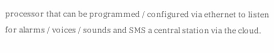processor that can be programmed / configured via ethernet to listen for alarms / voices / sounds and SMS a central station via the cloud.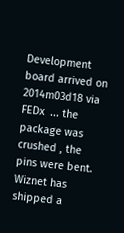Development board arrived on 2014m03d18 via FEDx  ... the package was crushed , the pins were bent.  Wiznet has shipped a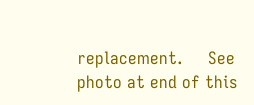replacement.     See photo at end of this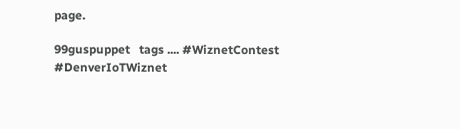page.

99guspuppet   tags .... #WiznetContest  #DenverIoTWiznet